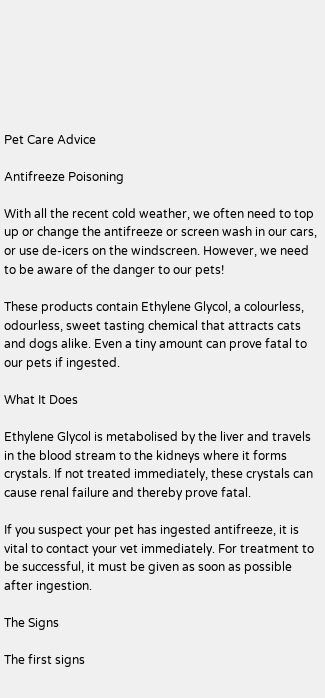Pet Care Advice

Antifreeze Poisoning

With all the recent cold weather, we often need to top up or change the antifreeze or screen wash in our cars, or use de-icers on the windscreen. However, we need to be aware of the danger to our pets!

These products contain Ethylene Glycol, a colourless, odourless, sweet tasting chemical that attracts cats and dogs alike. Even a tiny amount can prove fatal to our pets if ingested.

What It Does

Ethylene Glycol is metabolised by the liver and travels in the blood stream to the kidneys where it forms crystals. If not treated immediately, these crystals can cause renal failure and thereby prove fatal.

If you suspect your pet has ingested antifreeze, it is vital to contact your vet immediately. For treatment to be successful, it must be given as soon as possible after ingestion.

The Signs

The first signs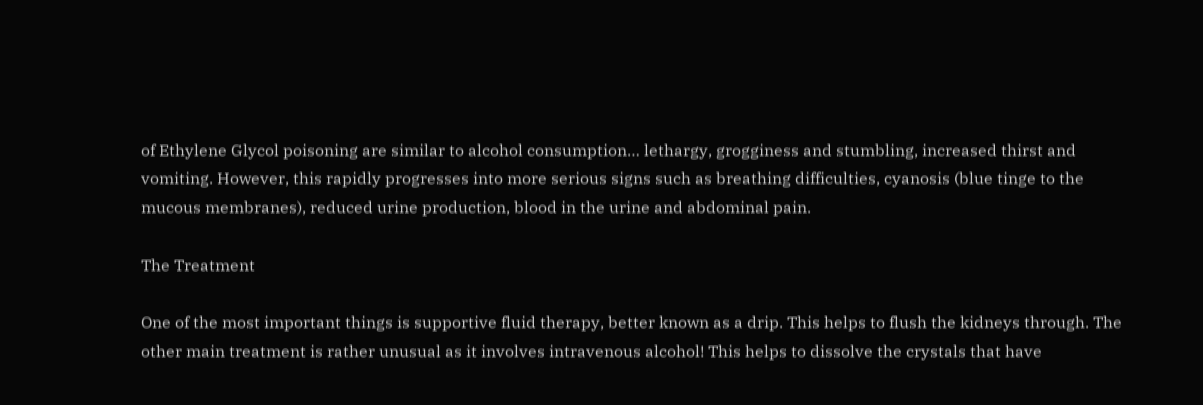of Ethylene Glycol poisoning are similar to alcohol consumption… lethargy, grogginess and stumbling, increased thirst and vomiting. However, this rapidly progresses into more serious signs such as breathing difficulties, cyanosis (blue tinge to the mucous membranes), reduced urine production, blood in the urine and abdominal pain.

The Treatment

One of the most important things is supportive fluid therapy, better known as a drip. This helps to flush the kidneys through. The other main treatment is rather unusual as it involves intravenous alcohol! This helps to dissolve the crystals that have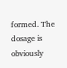formed. The dosage is obviously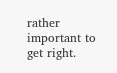rather important to get right.